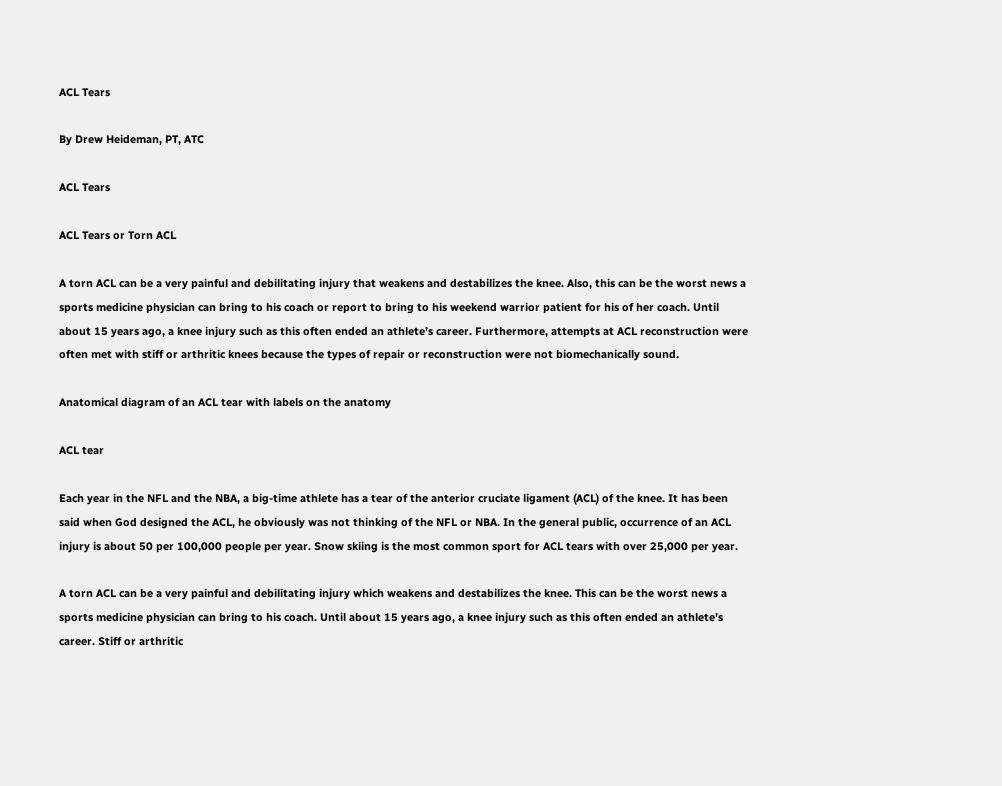ACL Tears

By Drew Heideman, PT, ATC

ACL Tears

ACL Tears or Torn ACL

A torn ACL can be a very painful and debilitating injury that weakens and destabilizes the knee. Also, this can be the worst news a sports medicine physician can bring to his coach or report to bring to his weekend warrior patient for his of her coach. Until about 15 years ago, a knee injury such as this often ended an athlete’s career. Furthermore, attempts at ACL reconstruction were often met with stiff or arthritic knees because the types of repair or reconstruction were not biomechanically sound.

Anatomical diagram of an ACL tear with labels on the anatomy

ACL tear

Each year in the NFL and the NBA, a big-time athlete has a tear of the anterior cruciate ligament (ACL) of the knee. It has been said when God designed the ACL, he obviously was not thinking of the NFL or NBA. In the general public, occurrence of an ACL injury is about 50 per 100,000 people per year. Snow skiing is the most common sport for ACL tears with over 25,000 per year.

A torn ACL can be a very painful and debilitating injury which weakens and destabilizes the knee. This can be the worst news a sports medicine physician can bring to his coach. Until about 15 years ago, a knee injury such as this often ended an athlete’s career. Stiff or arthritic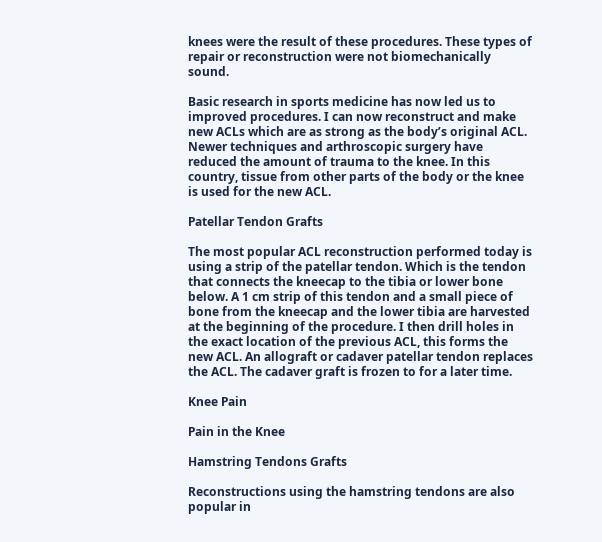knees were the result of these procedures. These types of repair or reconstruction were not biomechanically sound.

Basic research in sports medicine has now led us to improved procedures. I can now reconstruct and make new ACLs which are as strong as the body’s original ACL. Newer techniques and arthroscopic surgery have reduced the amount of trauma to the knee. In this country, tissue from other parts of the body or the knee is used for the new ACL.

Patellar Tendon Grafts

The most popular ACL reconstruction performed today is using a strip of the patellar tendon. Which is the tendon that connects the kneecap to the tibia or lower bone below. A 1 cm strip of this tendon and a small piece of bone from the kneecap and the lower tibia are harvested at the beginning of the procedure. I then drill holes in the exact location of the previous ACL, this forms the new ACL. An allograft or cadaver patellar tendon replaces the ACL. The cadaver graft is frozen to for a later time.

Knee Pain

Pain in the Knee

Hamstring Tendons Grafts

Reconstructions using the hamstring tendons are also popular in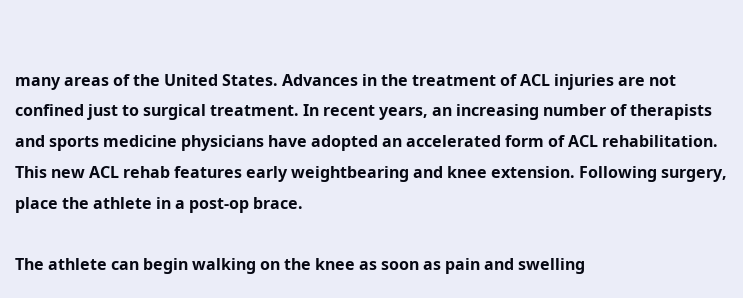many areas of the United States. Advances in the treatment of ACL injuries are not confined just to surgical treatment. In recent years, an increasing number of therapists and sports medicine physicians have adopted an accelerated form of ACL rehabilitation. This new ACL rehab features early weightbearing and knee extension. Following surgery, place the athlete in a post-op brace.

The athlete can begin walking on the knee as soon as pain and swelling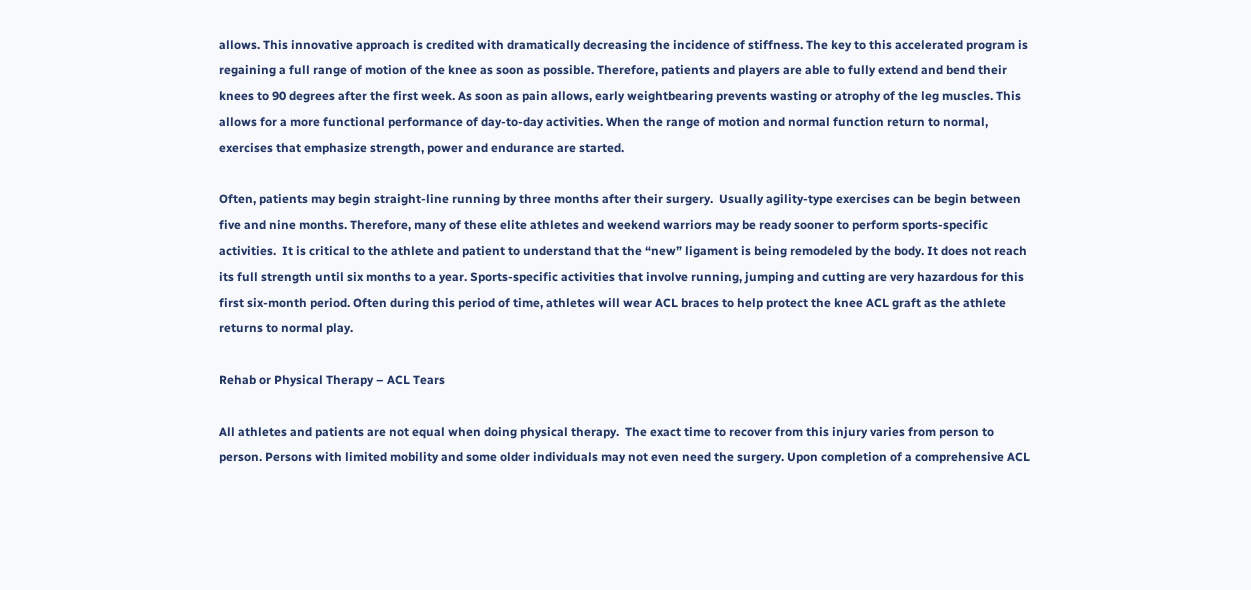allows. This innovative approach is credited with dramatically decreasing the incidence of stiffness. The key to this accelerated program is regaining a full range of motion of the knee as soon as possible. Therefore, patients and players are able to fully extend and bend their knees to 90 degrees after the first week. As soon as pain allows, early weightbearing prevents wasting or atrophy of the leg muscles. This allows for a more functional performance of day-to-day activities. When the range of motion and normal function return to normal, exercises that emphasize strength, power and endurance are started.

Often, patients may begin straight-line running by three months after their surgery.  Usually agility-type exercises can be begin between five and nine months. Therefore, many of these elite athletes and weekend warriors may be ready sooner to perform sports-specific activities.  It is critical to the athlete and patient to understand that the “new” ligament is being remodeled by the body. It does not reach its full strength until six months to a year. Sports-specific activities that involve running, jumping and cutting are very hazardous for this first six-month period. Often during this period of time, athletes will wear ACL braces to help protect the knee ACL graft as the athlete returns to normal play.

Rehab or Physical Therapy – ACL Tears

All athletes and patients are not equal when doing physical therapy.  The exact time to recover from this injury varies from person to person. Persons with limited mobility and some older individuals may not even need the surgery. Upon completion of a comprehensive ACL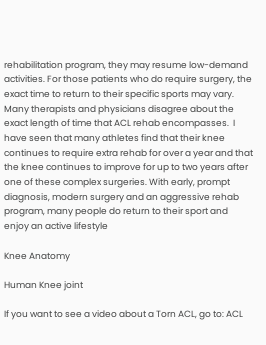rehabilitation program, they may resume low-demand activities. For those patients who do require surgery, the exact time to return to their specific sports may vary. Many therapists and physicians disagree about the exact length of time that ACL rehab encompasses.  I have seen that many athletes find that their knee continues to require extra rehab for over a year and that the knee continues to improve for up to two years after one of these complex surgeries. With early, prompt diagnosis, modern surgery and an aggressive rehab program, many people do return to their sport and enjoy an active lifestyle

Knee Anatomy

Human Knee joint

If you want to see a video about a Torn ACL, go to: ACL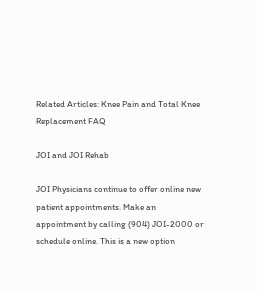Related Articles: Knee Pain and Total Knee Replacement FAQ

JOI and JOI Rehab

JOI Physicians continue to offer online new patient appointments. Make an appointment by calling (904) JOI-2000 or schedule online. This is a new option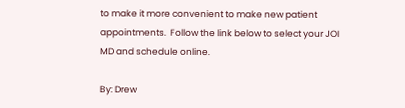to make it more convenient to make new patient appointments.  Follow the link below to select your JOI MD and schedule online.

By: Drew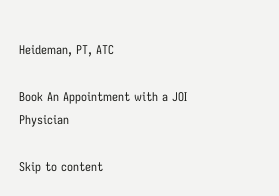Heideman, PT, ATC

Book An Appointment with a JOI Physician

Skip to content